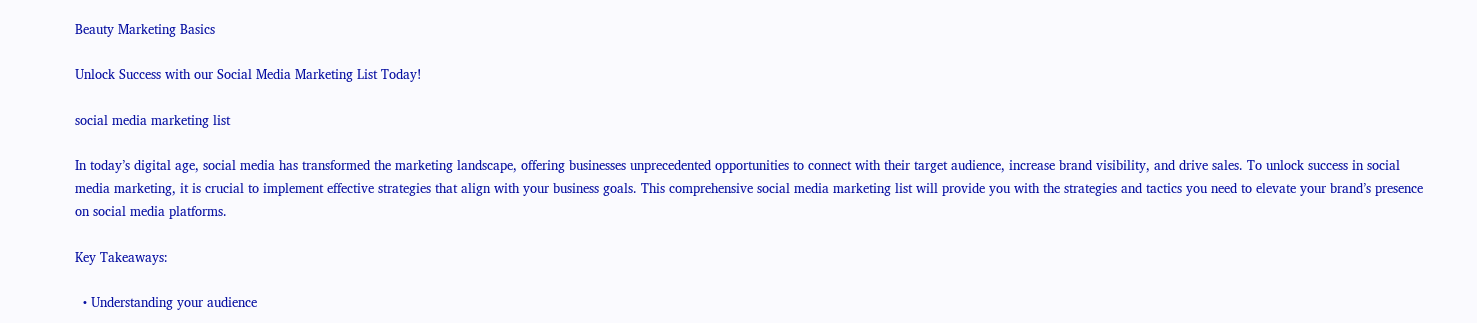Beauty Marketing Basics

Unlock Success with our Social Media Marketing List Today!

social media marketing list

In today’s digital age, social media has transformed the marketing landscape, offering businesses unprecedented opportunities to connect with their target audience, increase brand visibility, and drive sales. To unlock success in social media marketing, it is crucial to implement effective strategies that align with your business goals. This comprehensive social media marketing list will provide you with the strategies and tactics you need to elevate your brand’s presence on social media platforms.

Key Takeaways:

  • Understanding your audience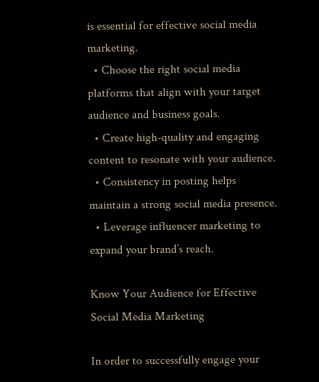is essential for effective social media marketing.
  • Choose the right social media platforms that align with your target audience and business goals.
  • Create high-quality and engaging content to resonate with your audience.
  • Consistency in posting helps maintain a strong social media presence.
  • Leverage influencer marketing to expand your brand’s reach.

Know Your Audience for Effective Social Media Marketing

In order to successfully engage your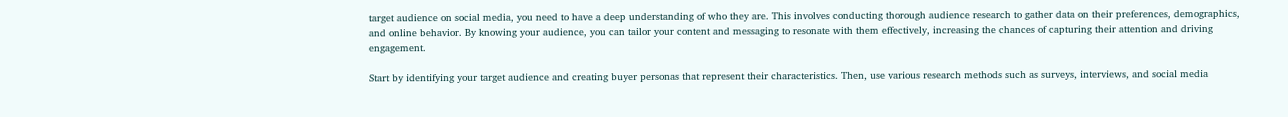target audience on social media, you need to have a deep understanding of who they are. This involves conducting thorough audience research to gather data on their preferences, demographics, and online behavior. By knowing your audience, you can tailor your content and messaging to resonate with them effectively, increasing the chances of capturing their attention and driving engagement.

Start by identifying your target audience and creating buyer personas that represent their characteristics. Then, use various research methods such as surveys, interviews, and social media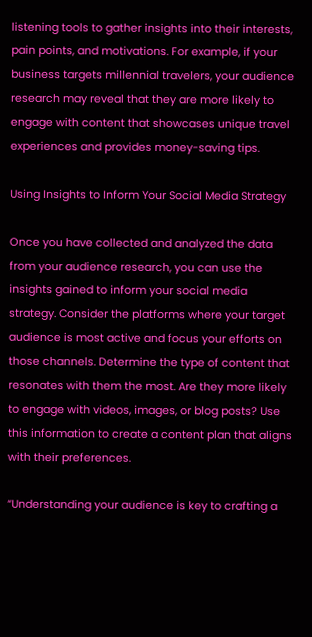listening tools to gather insights into their interests, pain points, and motivations. For example, if your business targets millennial travelers, your audience research may reveal that they are more likely to engage with content that showcases unique travel experiences and provides money-saving tips.

Using Insights to Inform Your Social Media Strategy

Once you have collected and analyzed the data from your audience research, you can use the insights gained to inform your social media strategy. Consider the platforms where your target audience is most active and focus your efforts on those channels. Determine the type of content that resonates with them the most. Are they more likely to engage with videos, images, or blog posts? Use this information to create a content plan that aligns with their preferences.

“Understanding your audience is key to crafting a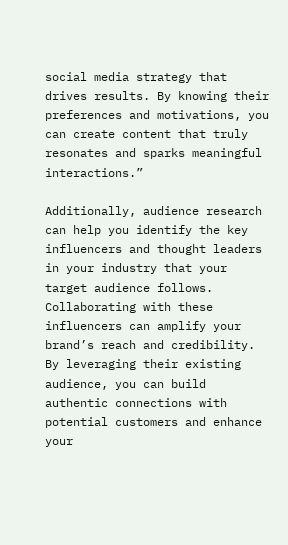social media strategy that drives results. By knowing their preferences and motivations, you can create content that truly resonates and sparks meaningful interactions.”

Additionally, audience research can help you identify the key influencers and thought leaders in your industry that your target audience follows. Collaborating with these influencers can amplify your brand’s reach and credibility. By leveraging their existing audience, you can build authentic connections with potential customers and enhance your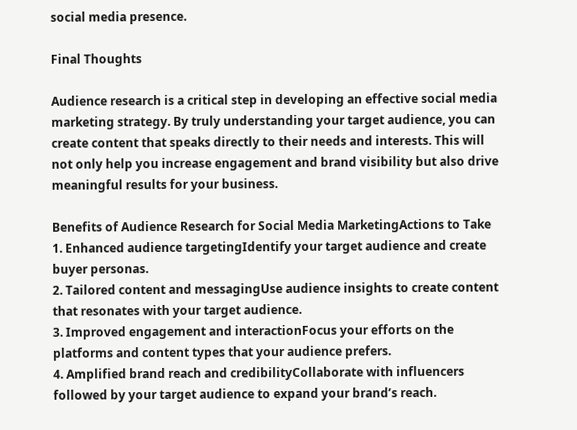social media presence.

Final Thoughts

Audience research is a critical step in developing an effective social media marketing strategy. By truly understanding your target audience, you can create content that speaks directly to their needs and interests. This will not only help you increase engagement and brand visibility but also drive meaningful results for your business.

Benefits of Audience Research for Social Media MarketingActions to Take
1. Enhanced audience targetingIdentify your target audience and create buyer personas.
2. Tailored content and messagingUse audience insights to create content that resonates with your target audience.
3. Improved engagement and interactionFocus your efforts on the platforms and content types that your audience prefers.
4. Amplified brand reach and credibilityCollaborate with influencers followed by your target audience to expand your brand’s reach.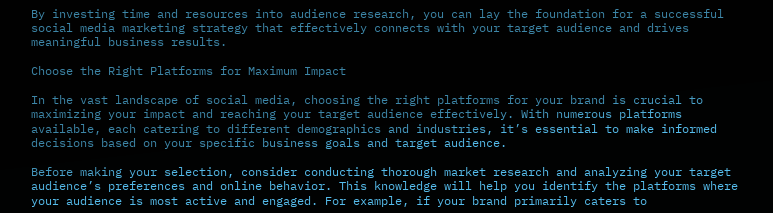By investing time and resources into audience research, you can lay the foundation for a successful social media marketing strategy that effectively connects with your target audience and drives meaningful business results.

Choose the Right Platforms for Maximum Impact

In the vast landscape of social media, choosing the right platforms for your brand is crucial to maximizing your impact and reaching your target audience effectively. With numerous platforms available, each catering to different demographics and industries, it’s essential to make informed decisions based on your specific business goals and target audience.

Before making your selection, consider conducting thorough market research and analyzing your target audience’s preferences and online behavior. This knowledge will help you identify the platforms where your audience is most active and engaged. For example, if your brand primarily caters to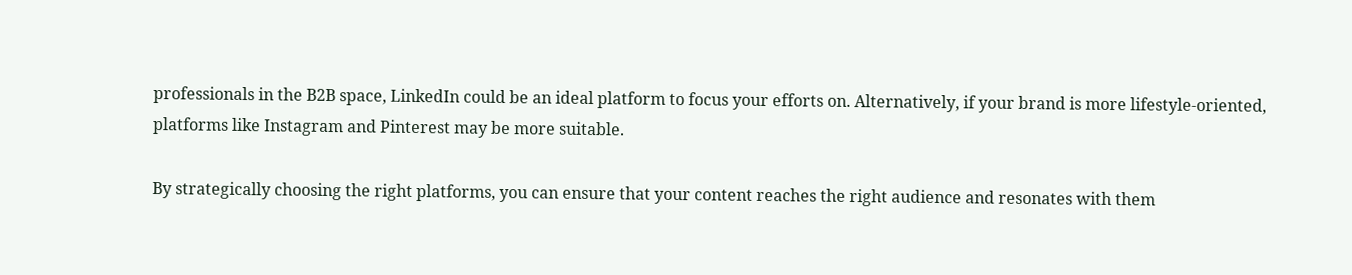professionals in the B2B space, LinkedIn could be an ideal platform to focus your efforts on. Alternatively, if your brand is more lifestyle-oriented, platforms like Instagram and Pinterest may be more suitable.

By strategically choosing the right platforms, you can ensure that your content reaches the right audience and resonates with them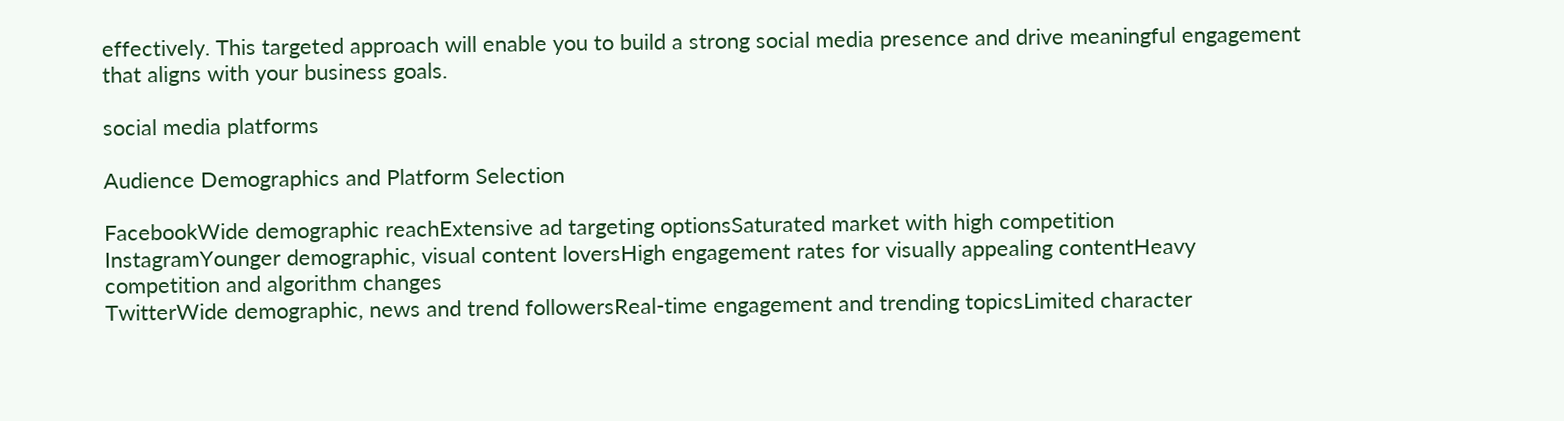effectively. This targeted approach will enable you to build a strong social media presence and drive meaningful engagement that aligns with your business goals.

social media platforms

Audience Demographics and Platform Selection

FacebookWide demographic reachExtensive ad targeting optionsSaturated market with high competition
InstagramYounger demographic, visual content loversHigh engagement rates for visually appealing contentHeavy competition and algorithm changes
TwitterWide demographic, news and trend followersReal-time engagement and trending topicsLimited character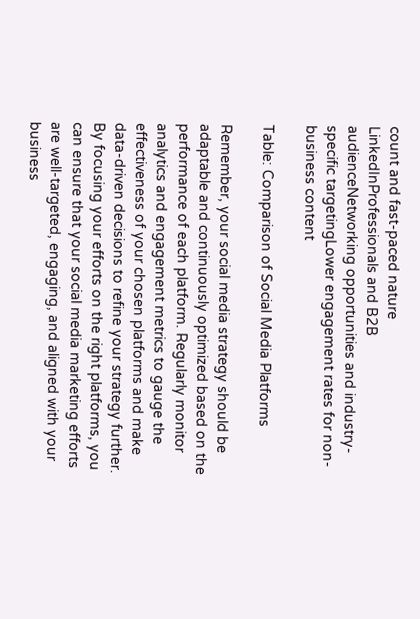count and fast-paced nature
LinkedInProfessionals and B2B audienceNetworking opportunities and industry-specific targetingLower engagement rates for non-business content

Table: Comparison of Social Media Platforms

Remember, your social media strategy should be adaptable and continuously optimized based on the performance of each platform. Regularly monitor analytics and engagement metrics to gauge the effectiveness of your chosen platforms and make data-driven decisions to refine your strategy further. By focusing your efforts on the right platforms, you can ensure that your social media marketing efforts are well-targeted, engaging, and aligned with your business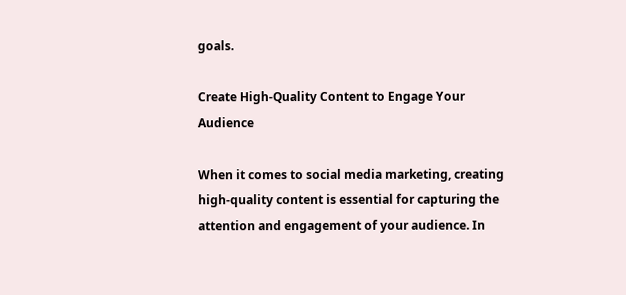goals.

Create High-Quality Content to Engage Your Audience

When it comes to social media marketing, creating high-quality content is essential for capturing the attention and engagement of your audience. In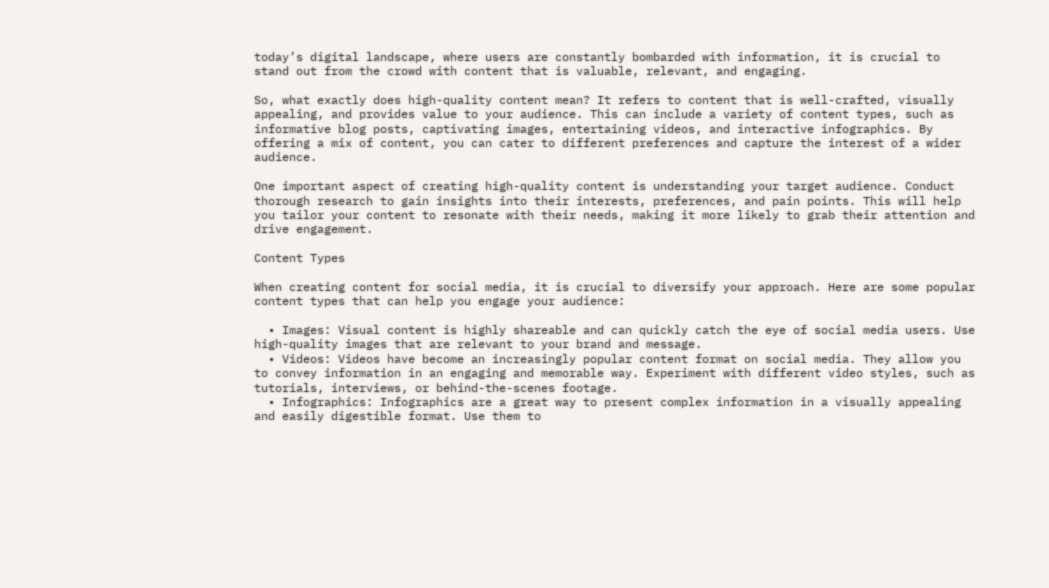today’s digital landscape, where users are constantly bombarded with information, it is crucial to stand out from the crowd with content that is valuable, relevant, and engaging.

So, what exactly does high-quality content mean? It refers to content that is well-crafted, visually appealing, and provides value to your audience. This can include a variety of content types, such as informative blog posts, captivating images, entertaining videos, and interactive infographics. By offering a mix of content, you can cater to different preferences and capture the interest of a wider audience.

One important aspect of creating high-quality content is understanding your target audience. Conduct thorough research to gain insights into their interests, preferences, and pain points. This will help you tailor your content to resonate with their needs, making it more likely to grab their attention and drive engagement.

Content Types

When creating content for social media, it is crucial to diversify your approach. Here are some popular content types that can help you engage your audience:

  • Images: Visual content is highly shareable and can quickly catch the eye of social media users. Use high-quality images that are relevant to your brand and message.
  • Videos: Videos have become an increasingly popular content format on social media. They allow you to convey information in an engaging and memorable way. Experiment with different video styles, such as tutorials, interviews, or behind-the-scenes footage.
  • Infographics: Infographics are a great way to present complex information in a visually appealing and easily digestible format. Use them to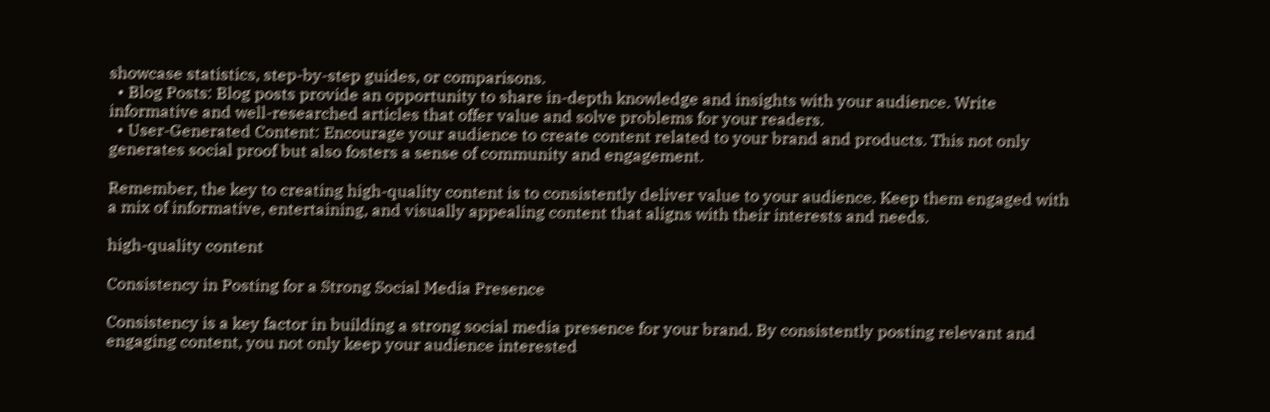showcase statistics, step-by-step guides, or comparisons.
  • Blog Posts: Blog posts provide an opportunity to share in-depth knowledge and insights with your audience. Write informative and well-researched articles that offer value and solve problems for your readers.
  • User-Generated Content: Encourage your audience to create content related to your brand and products. This not only generates social proof but also fosters a sense of community and engagement.

Remember, the key to creating high-quality content is to consistently deliver value to your audience. Keep them engaged with a mix of informative, entertaining, and visually appealing content that aligns with their interests and needs.

high-quality content

Consistency in Posting for a Strong Social Media Presence

Consistency is a key factor in building a strong social media presence for your brand. By consistently posting relevant and engaging content, you not only keep your audience interested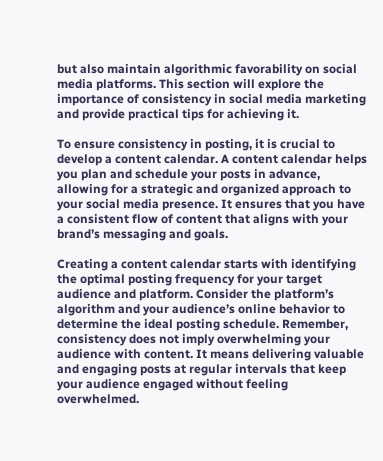but also maintain algorithmic favorability on social media platforms. This section will explore the importance of consistency in social media marketing and provide practical tips for achieving it.

To ensure consistency in posting, it is crucial to develop a content calendar. A content calendar helps you plan and schedule your posts in advance, allowing for a strategic and organized approach to your social media presence. It ensures that you have a consistent flow of content that aligns with your brand’s messaging and goals.

Creating a content calendar starts with identifying the optimal posting frequency for your target audience and platform. Consider the platform’s algorithm and your audience’s online behavior to determine the ideal posting schedule. Remember, consistency does not imply overwhelming your audience with content. It means delivering valuable and engaging posts at regular intervals that keep your audience engaged without feeling overwhelmed.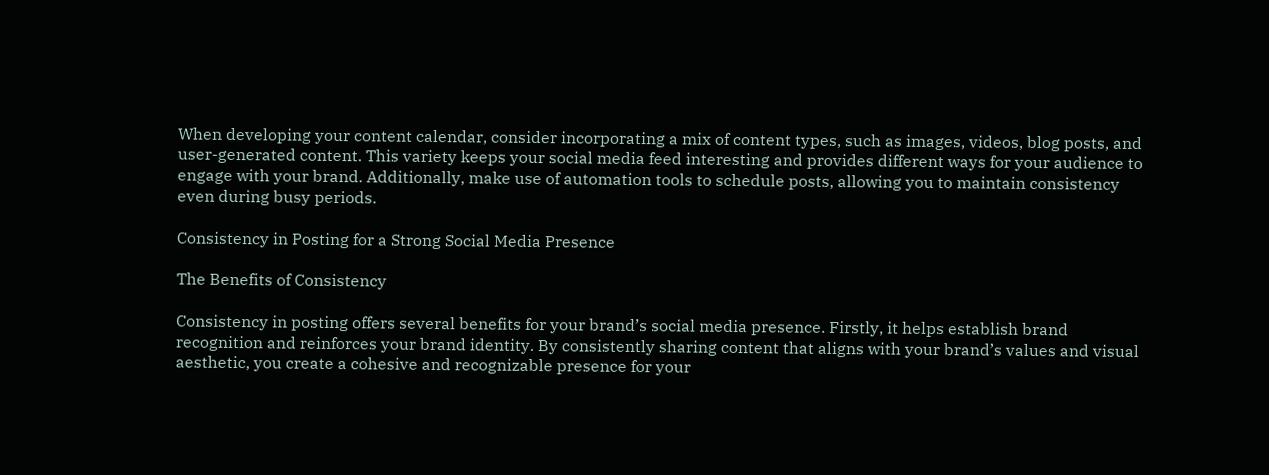When developing your content calendar, consider incorporating a mix of content types, such as images, videos, blog posts, and user-generated content. This variety keeps your social media feed interesting and provides different ways for your audience to engage with your brand. Additionally, make use of automation tools to schedule posts, allowing you to maintain consistency even during busy periods.

Consistency in Posting for a Strong Social Media Presence

The Benefits of Consistency

Consistency in posting offers several benefits for your brand’s social media presence. Firstly, it helps establish brand recognition and reinforces your brand identity. By consistently sharing content that aligns with your brand’s values and visual aesthetic, you create a cohesive and recognizable presence for your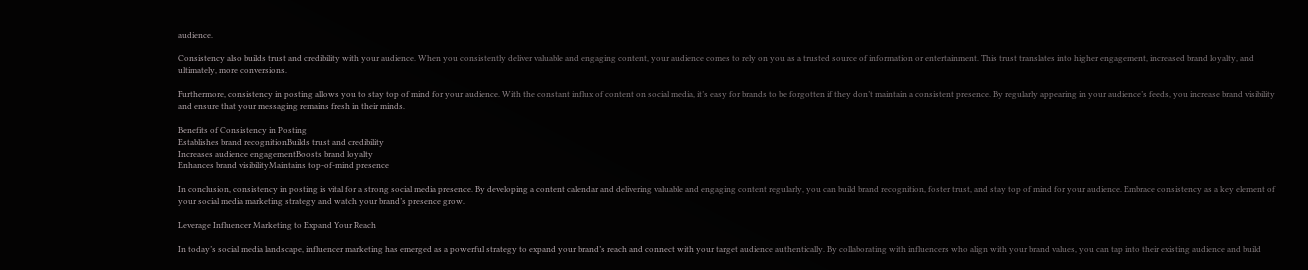audience.

Consistency also builds trust and credibility with your audience. When you consistently deliver valuable and engaging content, your audience comes to rely on you as a trusted source of information or entertainment. This trust translates into higher engagement, increased brand loyalty, and ultimately, more conversions.

Furthermore, consistency in posting allows you to stay top of mind for your audience. With the constant influx of content on social media, it’s easy for brands to be forgotten if they don’t maintain a consistent presence. By regularly appearing in your audience’s feeds, you increase brand visibility and ensure that your messaging remains fresh in their minds.

Benefits of Consistency in Posting
Establishes brand recognitionBuilds trust and credibility
Increases audience engagementBoosts brand loyalty
Enhances brand visibilityMaintains top-of-mind presence

In conclusion, consistency in posting is vital for a strong social media presence. By developing a content calendar and delivering valuable and engaging content regularly, you can build brand recognition, foster trust, and stay top of mind for your audience. Embrace consistency as a key element of your social media marketing strategy and watch your brand’s presence grow.

Leverage Influencer Marketing to Expand Your Reach

In today’s social media landscape, influencer marketing has emerged as a powerful strategy to expand your brand’s reach and connect with your target audience authentically. By collaborating with influencers who align with your brand values, you can tap into their existing audience and build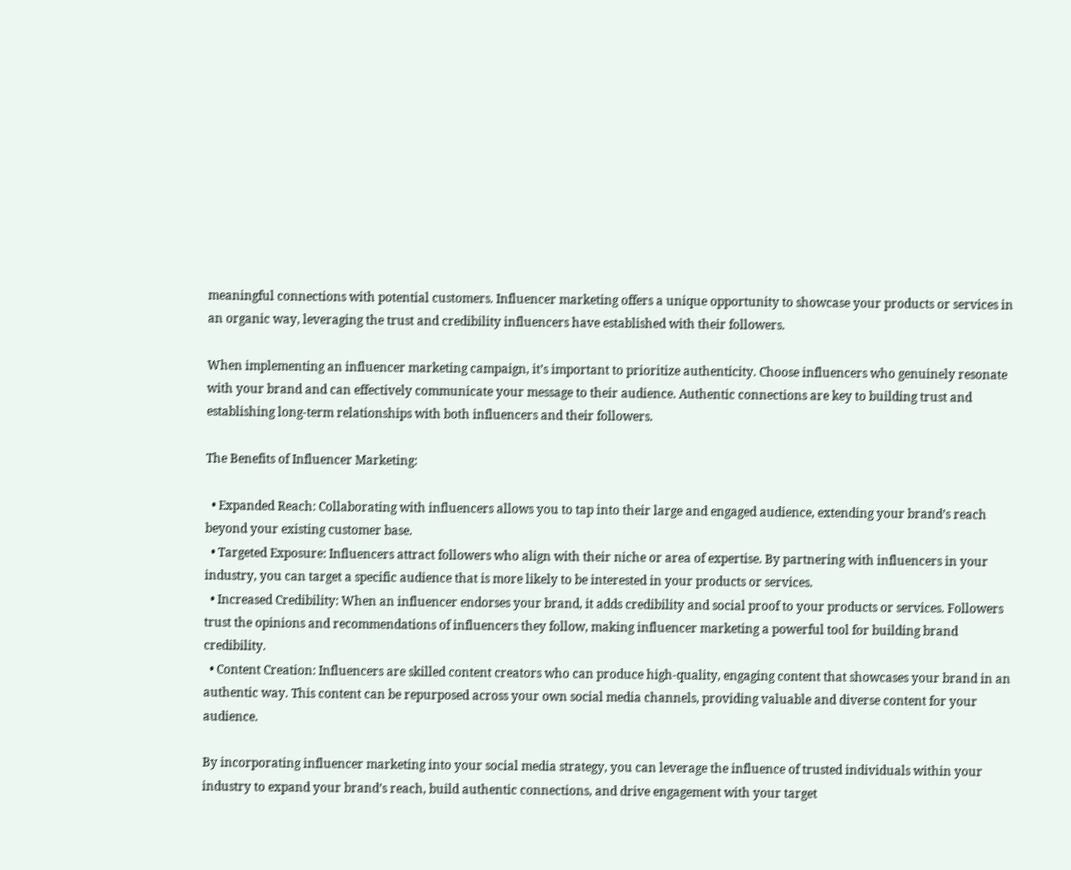meaningful connections with potential customers. Influencer marketing offers a unique opportunity to showcase your products or services in an organic way, leveraging the trust and credibility influencers have established with their followers.

When implementing an influencer marketing campaign, it’s important to prioritize authenticity. Choose influencers who genuinely resonate with your brand and can effectively communicate your message to their audience. Authentic connections are key to building trust and establishing long-term relationships with both influencers and their followers.

The Benefits of Influencer Marketing:

  • Expanded Reach: Collaborating with influencers allows you to tap into their large and engaged audience, extending your brand’s reach beyond your existing customer base.
  • Targeted Exposure: Influencers attract followers who align with their niche or area of expertise. By partnering with influencers in your industry, you can target a specific audience that is more likely to be interested in your products or services.
  • Increased Credibility: When an influencer endorses your brand, it adds credibility and social proof to your products or services. Followers trust the opinions and recommendations of influencers they follow, making influencer marketing a powerful tool for building brand credibility.
  • Content Creation: Influencers are skilled content creators who can produce high-quality, engaging content that showcases your brand in an authentic way. This content can be repurposed across your own social media channels, providing valuable and diverse content for your audience.

By incorporating influencer marketing into your social media strategy, you can leverage the influence of trusted individuals within your industry to expand your brand’s reach, build authentic connections, and drive engagement with your target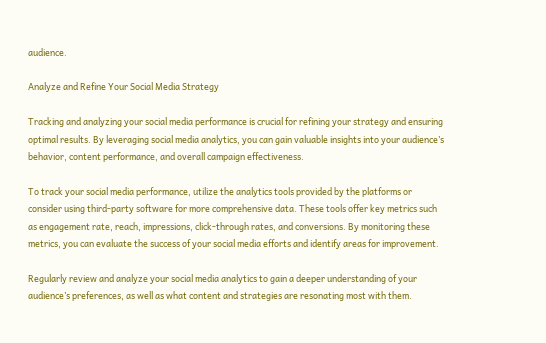audience.

Analyze and Refine Your Social Media Strategy

Tracking and analyzing your social media performance is crucial for refining your strategy and ensuring optimal results. By leveraging social media analytics, you can gain valuable insights into your audience’s behavior, content performance, and overall campaign effectiveness.

To track your social media performance, utilize the analytics tools provided by the platforms or consider using third-party software for more comprehensive data. These tools offer key metrics such as engagement rate, reach, impressions, click-through rates, and conversions. By monitoring these metrics, you can evaluate the success of your social media efforts and identify areas for improvement.

Regularly review and analyze your social media analytics to gain a deeper understanding of your audience’s preferences, as well as what content and strategies are resonating most with them.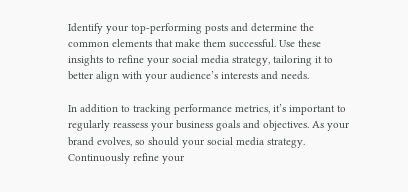Identify your top-performing posts and determine the common elements that make them successful. Use these insights to refine your social media strategy, tailoring it to better align with your audience’s interests and needs.

In addition to tracking performance metrics, it’s important to regularly reassess your business goals and objectives. As your brand evolves, so should your social media strategy. Continuously refine your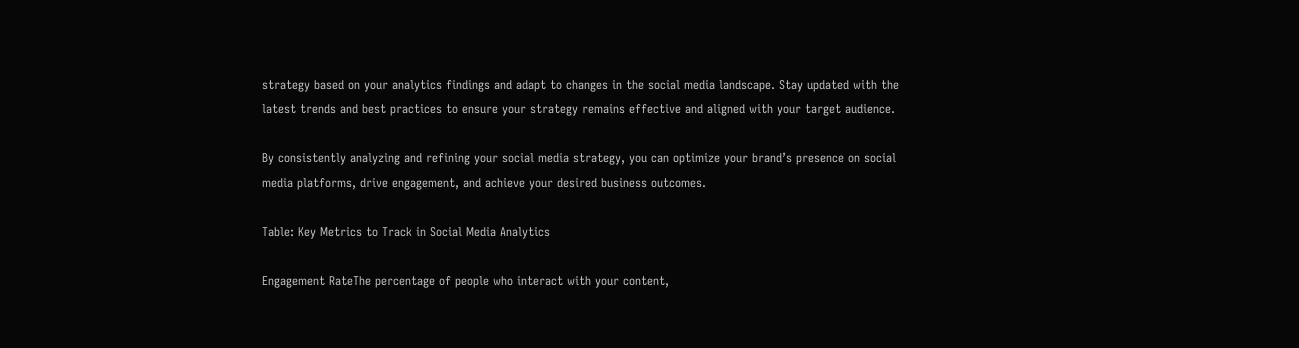strategy based on your analytics findings and adapt to changes in the social media landscape. Stay updated with the latest trends and best practices to ensure your strategy remains effective and aligned with your target audience.

By consistently analyzing and refining your social media strategy, you can optimize your brand’s presence on social media platforms, drive engagement, and achieve your desired business outcomes.

Table: Key Metrics to Track in Social Media Analytics

Engagement RateThe percentage of people who interact with your content,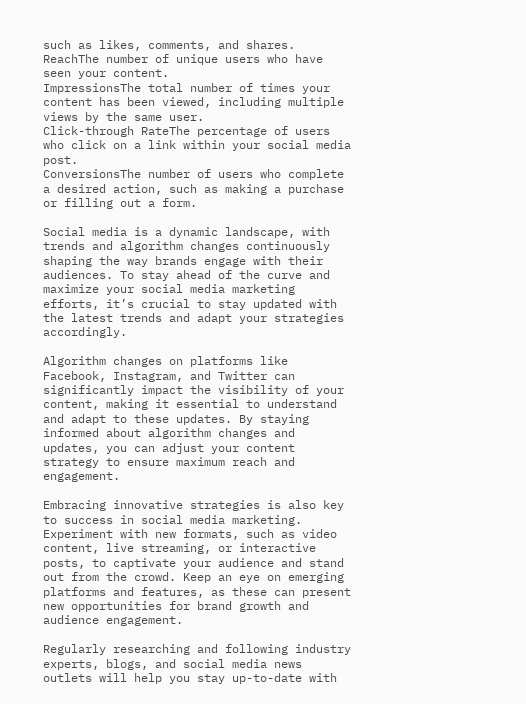such as likes, comments, and shares.
ReachThe number of unique users who have seen your content.
ImpressionsThe total number of times your content has been viewed, including multiple views by the same user.
Click-through RateThe percentage of users who click on a link within your social media post.
ConversionsThe number of users who complete a desired action, such as making a purchase or filling out a form.

Social media is a dynamic landscape, with trends and algorithm changes continuously shaping the way brands engage with their audiences. To stay ahead of the curve and maximize your social media marketing efforts, it’s crucial to stay updated with the latest trends and adapt your strategies accordingly.

Algorithm changes on platforms like Facebook, Instagram, and Twitter can significantly impact the visibility of your content, making it essential to understand and adapt to these updates. By staying informed about algorithm changes and updates, you can adjust your content strategy to ensure maximum reach and engagement.

Embracing innovative strategies is also key to success in social media marketing. Experiment with new formats, such as video content, live streaming, or interactive posts, to captivate your audience and stand out from the crowd. Keep an eye on emerging platforms and features, as these can present new opportunities for brand growth and audience engagement.

Regularly researching and following industry experts, blogs, and social media news outlets will help you stay up-to-date with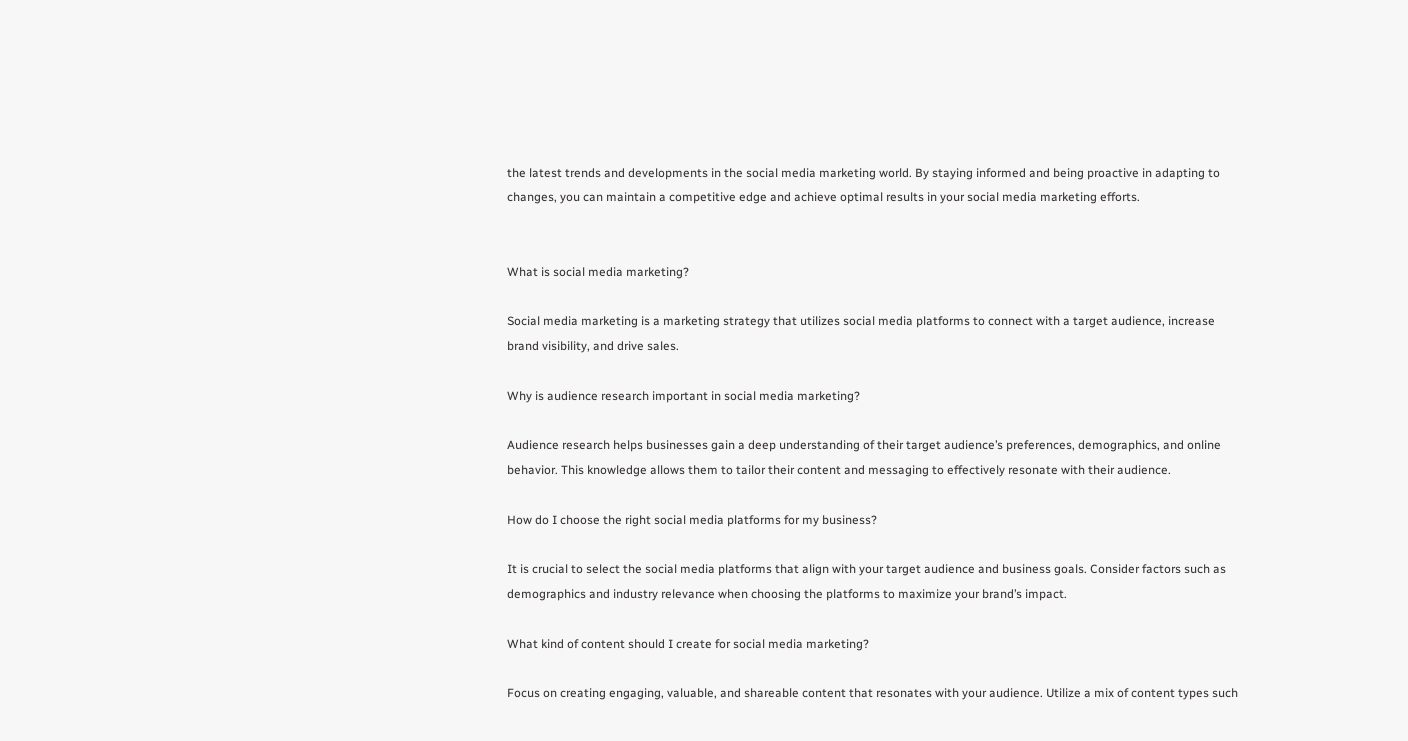the latest trends and developments in the social media marketing world. By staying informed and being proactive in adapting to changes, you can maintain a competitive edge and achieve optimal results in your social media marketing efforts.


What is social media marketing?

Social media marketing is a marketing strategy that utilizes social media platforms to connect with a target audience, increase brand visibility, and drive sales.

Why is audience research important in social media marketing?

Audience research helps businesses gain a deep understanding of their target audience’s preferences, demographics, and online behavior. This knowledge allows them to tailor their content and messaging to effectively resonate with their audience.

How do I choose the right social media platforms for my business?

It is crucial to select the social media platforms that align with your target audience and business goals. Consider factors such as demographics and industry relevance when choosing the platforms to maximize your brand’s impact.

What kind of content should I create for social media marketing?

Focus on creating engaging, valuable, and shareable content that resonates with your audience. Utilize a mix of content types such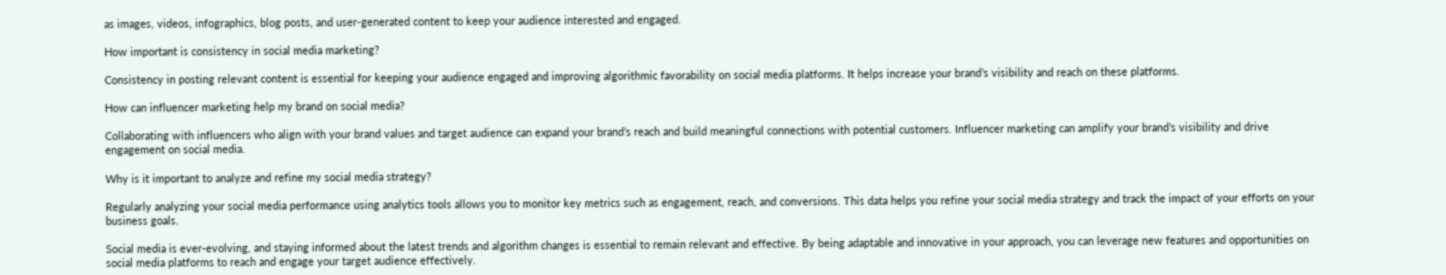as images, videos, infographics, blog posts, and user-generated content to keep your audience interested and engaged.

How important is consistency in social media marketing?

Consistency in posting relevant content is essential for keeping your audience engaged and improving algorithmic favorability on social media platforms. It helps increase your brand’s visibility and reach on these platforms.

How can influencer marketing help my brand on social media?

Collaborating with influencers who align with your brand values and target audience can expand your brand’s reach and build meaningful connections with potential customers. Influencer marketing can amplify your brand’s visibility and drive engagement on social media.

Why is it important to analyze and refine my social media strategy?

Regularly analyzing your social media performance using analytics tools allows you to monitor key metrics such as engagement, reach, and conversions. This data helps you refine your social media strategy and track the impact of your efforts on your business goals.

Social media is ever-evolving, and staying informed about the latest trends and algorithm changes is essential to remain relevant and effective. By being adaptable and innovative in your approach, you can leverage new features and opportunities on social media platforms to reach and engage your target audience effectively.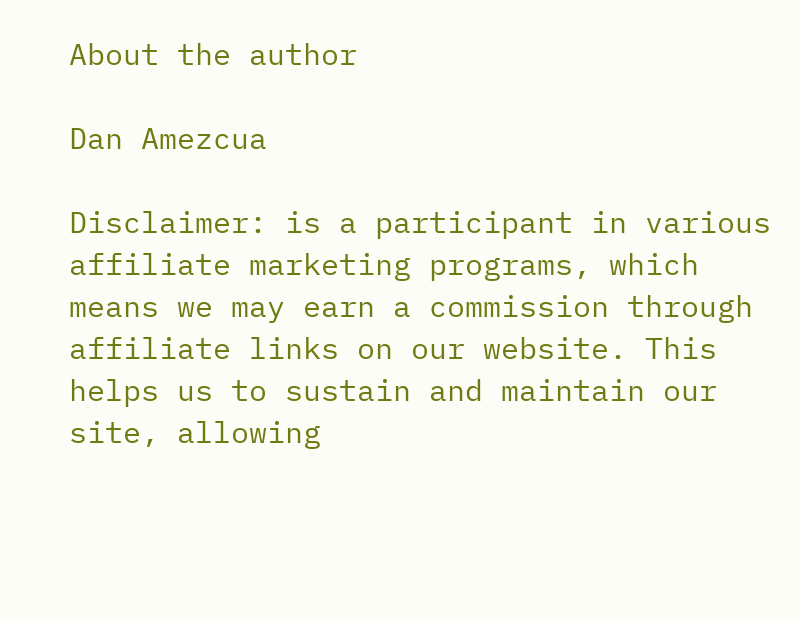About the author

Dan Amezcua

Disclaimer: is a participant in various affiliate marketing programs, which means we may earn a commission through affiliate links on our website. This helps us to sustain and maintain our site, allowing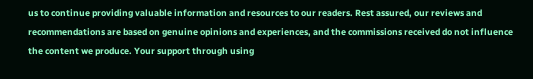us to continue providing valuable information and resources to our readers. Rest assured, our reviews and recommendations are based on genuine opinions and experiences, and the commissions received do not influence the content we produce. Your support through using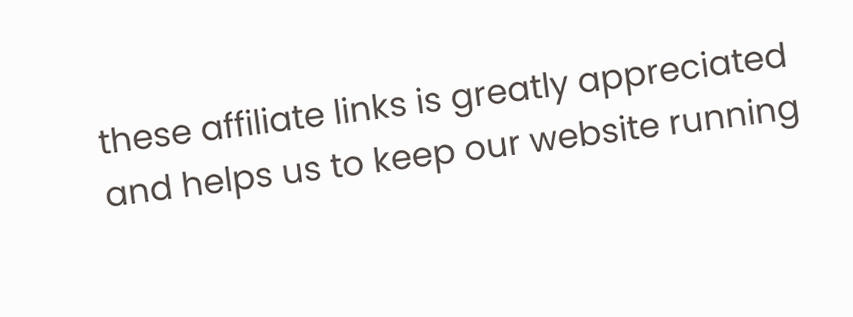these affiliate links is greatly appreciated and helps us to keep our website running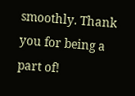smoothly. Thank you for being a part of!